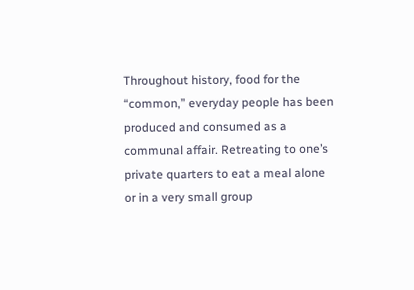Throughout history, food for the “common,” everyday people has been produced and consumed as a communal affair. Retreating to one’s private quarters to eat a meal alone or in a very small group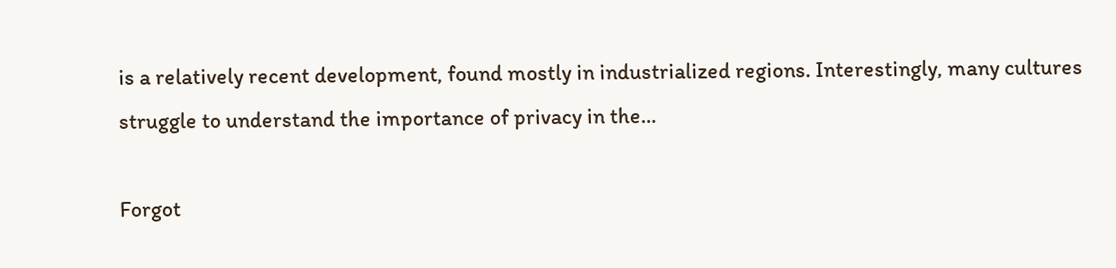is a relatively recent development, found mostly in industrialized regions. Interestingly, many cultures struggle to understand the importance of privacy in the…

Forgot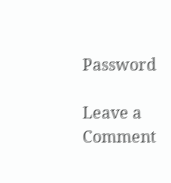Password

Leave a Comment